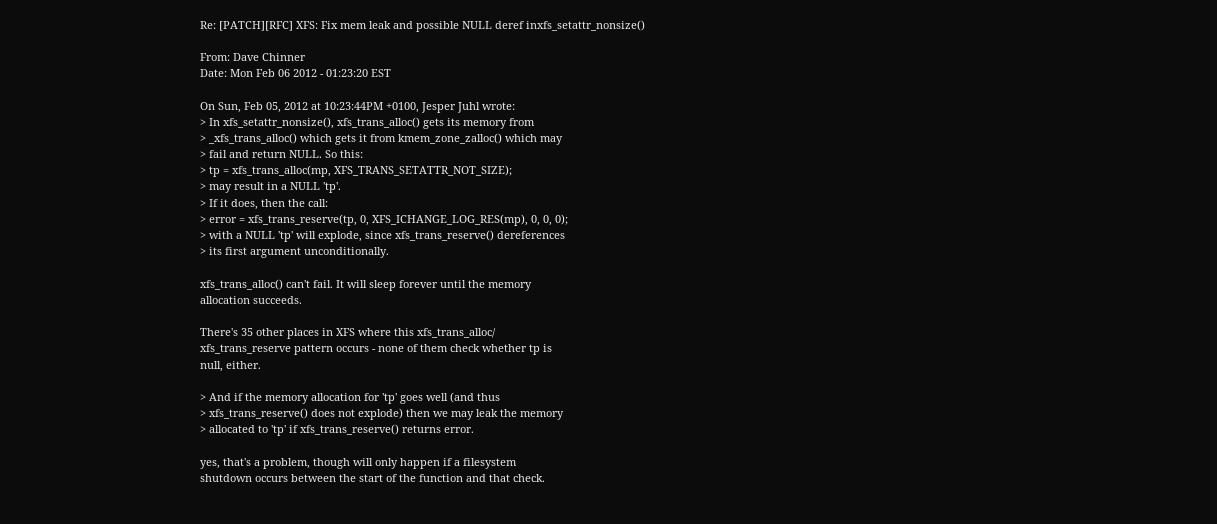Re: [PATCH][RFC] XFS: Fix mem leak and possible NULL deref inxfs_setattr_nonsize()

From: Dave Chinner
Date: Mon Feb 06 2012 - 01:23:20 EST

On Sun, Feb 05, 2012 at 10:23:44PM +0100, Jesper Juhl wrote:
> In xfs_setattr_nonsize(), xfs_trans_alloc() gets its memory from
> _xfs_trans_alloc() which gets it from kmem_zone_zalloc() which may
> fail and return NULL. So this:
> tp = xfs_trans_alloc(mp, XFS_TRANS_SETATTR_NOT_SIZE);
> may result in a NULL 'tp'.
> If it does, then the call:
> error = xfs_trans_reserve(tp, 0, XFS_ICHANGE_LOG_RES(mp), 0, 0, 0);
> with a NULL 'tp' will explode, since xfs_trans_reserve() dereferences
> its first argument unconditionally.

xfs_trans_alloc() can't fail. It will sleep forever until the memory
allocation succeeds.

There's 35 other places in XFS where this xfs_trans_alloc/
xfs_trans_reserve pattern occurs - none of them check whether tp is
null, either.

> And if the memory allocation for 'tp' goes well (and thus
> xfs_trans_reserve() does not explode) then we may leak the memory
> allocated to 'tp' if xfs_trans_reserve() returns error.

yes, that's a problem, though will only happen if a filesystem
shutdown occurs between the start of the function and that check.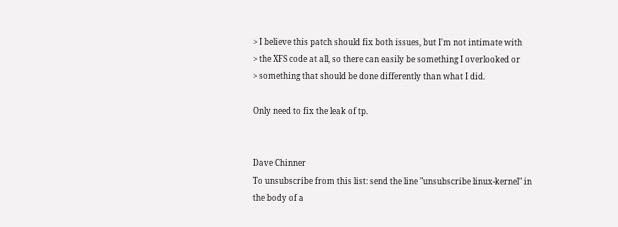> I believe this patch should fix both issues, but I'm not intimate with
> the XFS code at all, so there can easily be something I overlooked or
> something that should be done differently than what I did.

Only need to fix the leak of tp.


Dave Chinner
To unsubscribe from this list: send the line "unsubscribe linux-kernel" in
the body of a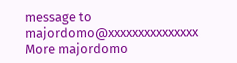message to majordomo@xxxxxxxxxxxxxxx
More majordomo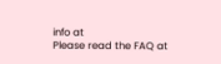info at
Please read the FAQ at